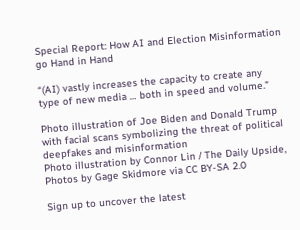Special Report: How AI and Election Misinformation go Hand in Hand

“(AI) vastly increases the capacity to create any type of new media … both in speed and volume.”

Photo illustration of Joe Biden and Donald Trump with facial scans symbolizing the threat of political deepfakes and misinformation
Photo illustration by Connor Lin / The Daily Upside, Photos by Gage Skidmore via CC BY-SA 2.0

Sign up to uncover the latest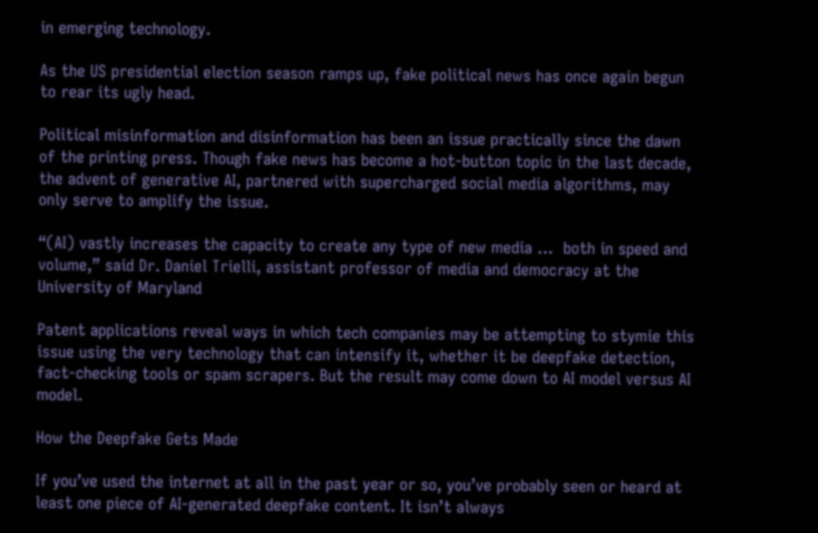in emerging technology.

As the US presidential election season ramps up, fake political news has once again begun to rear its ugly head.

Political misinformation and disinformation has been an issue practically since the dawn of the printing press. Though fake news has become a hot-button topic in the last decade, the advent of generative AI, partnered with supercharged social media algorithms, may only serve to amplify the issue.

“(AI) vastly increases the capacity to create any type of new media …  both in speed and volume,” said Dr. Daniel Trielli, assistant professor of media and democracy at the University of Maryland

Patent applications reveal ways in which tech companies may be attempting to stymie this issue using the very technology that can intensify it, whether it be deepfake detection, fact-checking tools or spam scrapers. But the result may come down to AI model versus AI model.

How the Deepfake Gets Made

If you’ve used the internet at all in the past year or so, you’ve probably seen or heard at least one piece of AI-generated deepfake content. It isn’t always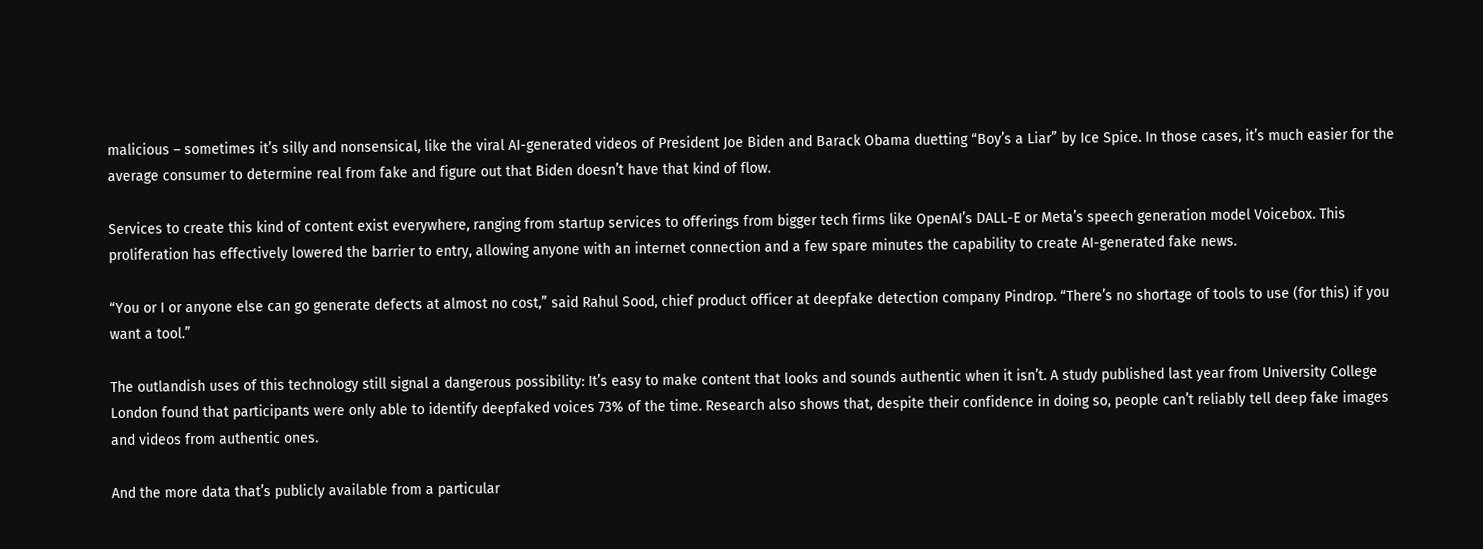malicious – sometimes it’s silly and nonsensical, like the viral AI-generated videos of President Joe Biden and Barack Obama duetting “Boy’s a Liar” by Ice Spice. In those cases, it’s much easier for the average consumer to determine real from fake and figure out that Biden doesn’t have that kind of flow.

Services to create this kind of content exist everywhere, ranging from startup services to offerings from bigger tech firms like OpenAI’s DALL-E or Meta’s speech generation model Voicebox. This proliferation has effectively lowered the barrier to entry, allowing anyone with an internet connection and a few spare minutes the capability to create AI-generated fake news.

“You or I or anyone else can go generate defects at almost no cost,” said Rahul Sood, chief product officer at deepfake detection company Pindrop. “There’s no shortage of tools to use (for this) if you want a tool.”

The outlandish uses of this technology still signal a dangerous possibility: It’s easy to make content that looks and sounds authentic when it isn’t. A study published last year from University College London found that participants were only able to identify deepfaked voices 73% of the time. Research also shows that, despite their confidence in doing so, people can’t reliably tell deep fake images and videos from authentic ones.

And the more data that’s publicly available from a particular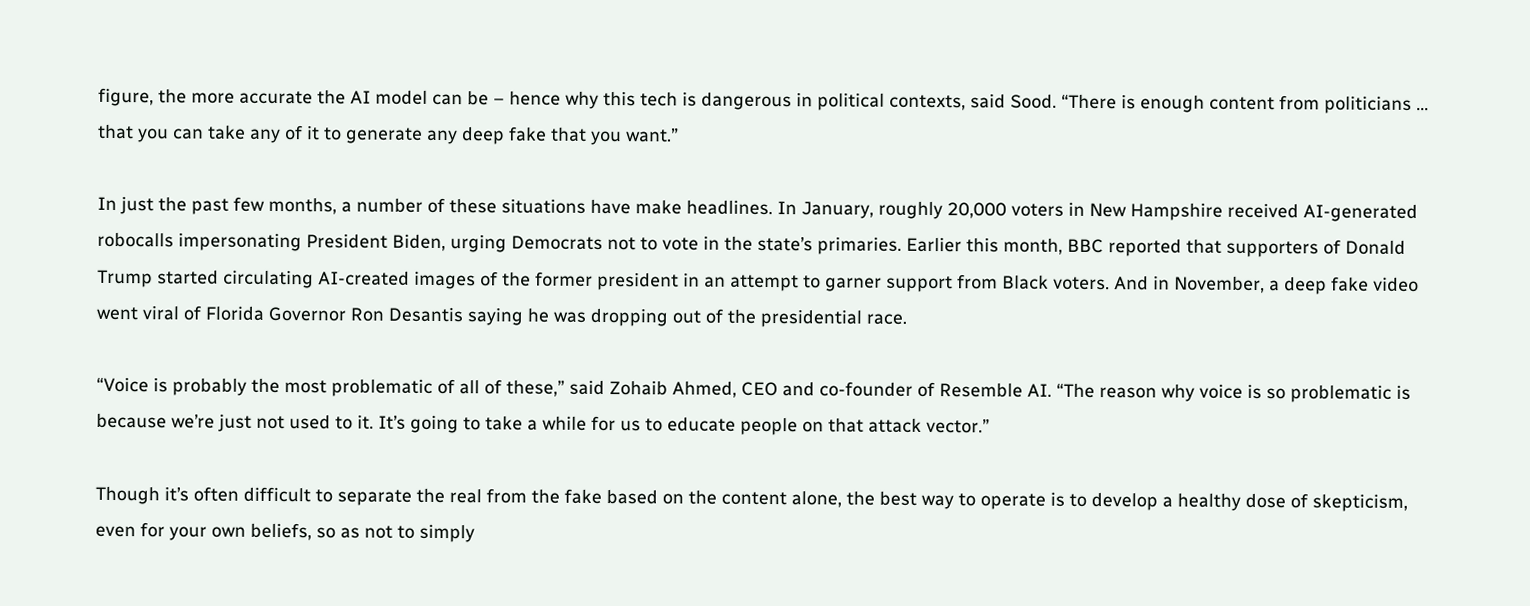figure, the more accurate the AI model can be – hence why this tech is dangerous in political contexts, said Sood. “There is enough content from politicians …  that you can take any of it to generate any deep fake that you want.”

In just the past few months, a number of these situations have make headlines. In January, roughly 20,000 voters in New Hampshire received AI-generated robocalls impersonating President Biden, urging Democrats not to vote in the state’s primaries. Earlier this month, BBC reported that supporters of Donald Trump started circulating AI-created images of the former president in an attempt to garner support from Black voters. And in November, a deep fake video went viral of Florida Governor Ron Desantis saying he was dropping out of the presidential race.

“Voice is probably the most problematic of all of these,” said Zohaib Ahmed, CEO and co-founder of Resemble AI. “The reason why voice is so problematic is because we’re just not used to it. It’s going to take a while for us to educate people on that attack vector.”

Though it’s often difficult to separate the real from the fake based on the content alone, the best way to operate is to develop a healthy dose of skepticism, even for your own beliefs, so as not to simply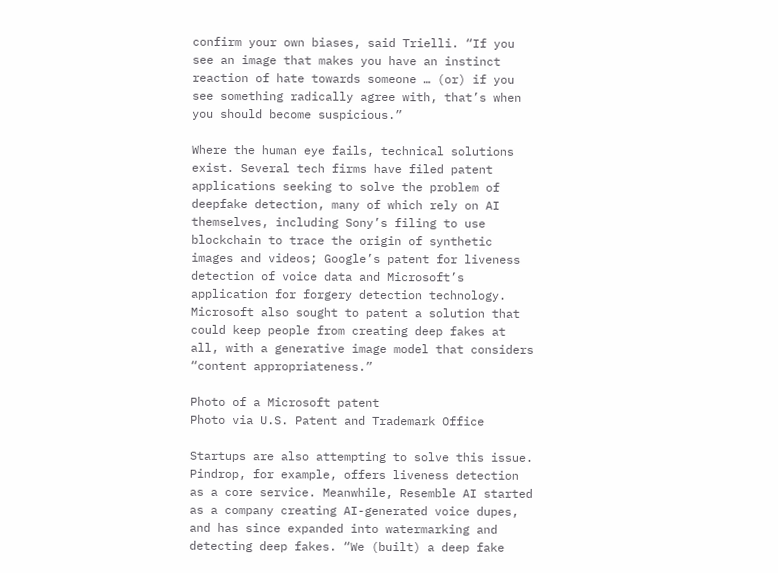confirm your own biases, said Trielli. “If you see an image that makes you have an instinct reaction of hate towards someone … (or) if you see something radically agree with, that’s when you should become suspicious.”

Where the human eye fails, technical solutions exist. Several tech firms have filed patent applications seeking to solve the problem of deepfake detection, many of which rely on AI themselves, including Sony’s filing to use blockchain to trace the origin of synthetic images and videos; Google’s patent for liveness detection of voice data and Microsoft’s application for forgery detection technology. Microsoft also sought to patent a solution that could keep people from creating deep fakes at all, with a generative image model that considers “content appropriateness.”

Photo of a Microsoft patent
Photo via U.S. Patent and Trademark Office

Startups are also attempting to solve this issue. Pindrop, for example, offers liveness detection as a core service. Meanwhile, Resemble AI started as a company creating AI-generated voice dupes, and has since expanded into watermarking and detecting deep fakes. “We (built) a deep fake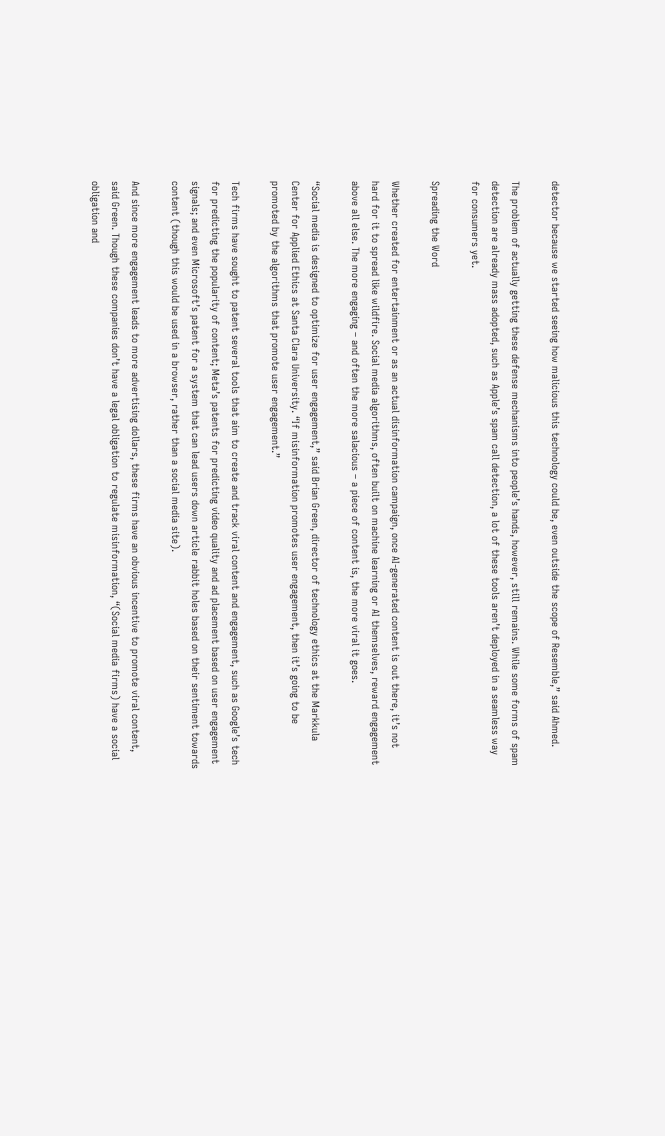detector because we started seeing how malicious this technology could be, even outside the scope of Resemble,” said Ahmed.

The problem of actually getting these defense mechanisms into people’s hands, however, still remains. While some forms of spam detection are already mass adopted, such as Apple’s spam call detection, a lot of these tools aren’t deployed in a seamless way for consumers yet.

Spreading the Word

Whether created for entertainment or as an actual disinformation campaign, once AI-generated content is out there, it’s not hard for it to spread like wildfire. Social media algorithms, often built on machine learning or AI themselves, reward engagement above all else. The more engaging – and often the more salacious – a piece of content is, the more viral it goes.

“Social media is designed to optimize for user engagement,” said Brian Green, director of technology ethics at the Markkula Center for Applied Ethics at Santa Clara University. “If misinformation promotes user engagement, then it’s going to be promoted by the algorithms that promote user engagement.”

Tech firms have sought to patent several tools that aim to create and track viral content and engagement, such as Google’s tech for predicting the popularity of content; Meta’s patents for predicting video quality and ad placement based on user engagement signals; and even Microsoft’s patent for a system that can lead users down article rabbit holes based on their sentiment towards content (though this would be used in a browser, rather than a social media site).

And since more engagement leads to more advertising dollars, these firms have an obvious incentive to promote viral content, said Green. Though these companies don’t have a legal obligation to regulate misinformation, “(Social media firms) have a social obligation and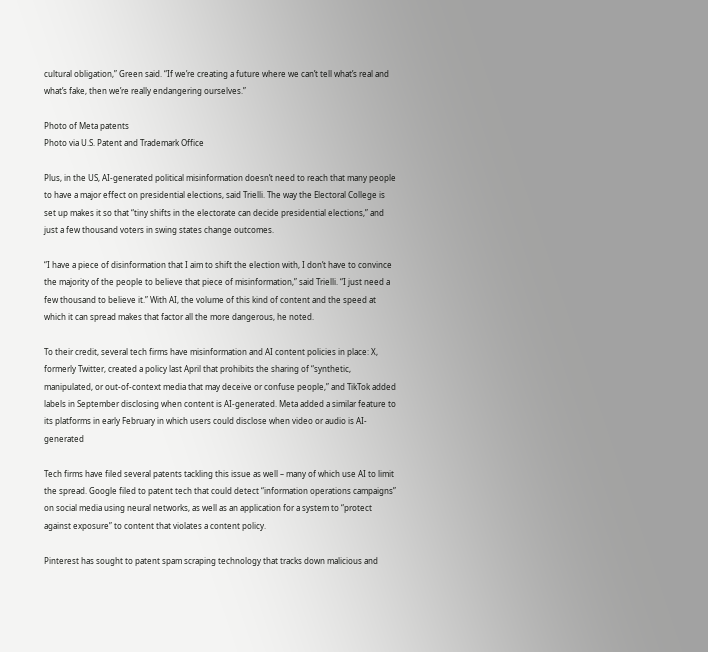cultural obligation,” Green said. “If we’re creating a future where we can’t tell what’s real and what’s fake, then we’re really endangering ourselves.”

Photo of Meta patents
Photo via U.S. Patent and Trademark Office

Plus, in the US, AI-generated political misinformation doesn’t need to reach that many people to have a major effect on presidential elections, said Trielli. The way the Electoral College is set up makes it so that “tiny shifts in the electorate can decide presidential elections,” and just a few thousand voters in swing states change outcomes.

“I have a piece of disinformation that I aim to shift the election with, I don’t have to convince the majority of the people to believe that piece of misinformation,” said Trielli. “I just need a few thousand to believe it.” With AI, the volume of this kind of content and the speed at which it can spread makes that factor all the more dangerous, he noted.

To their credit, several tech firms have misinformation and AI content policies in place: X, formerly Twitter, created a policy last April that prohibits the sharing of “synthetic, manipulated, or out-of-context media that may deceive or confuse people,” and TikTok added labels in September disclosing when content is AI-generated. Meta added a similar feature to its platforms in early February in which users could disclose when video or audio is AI-generated

Tech firms have filed several patents tackling this issue as well – many of which use AI to limit the spread. Google filed to patent tech that could detect “information operations campaigns” on social media using neural networks, as well as an application for a system to “protect against exposure” to content that violates a content policy.

Pinterest has sought to patent spam scraping technology that tracks down malicious and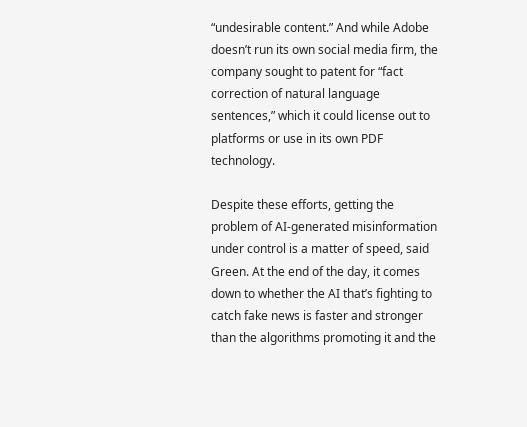“undesirable content.” And while Adobe doesn’t run its own social media firm, the company sought to patent for “fact correction of natural language sentences,” which it could license out to platforms or use in its own PDF technology.

Despite these efforts, getting the problem of AI-generated misinformation under control is a matter of speed, said Green. At the end of the day, it comes down to whether the AI that’s fighting to catch fake news is faster and stronger than the algorithms promoting it and the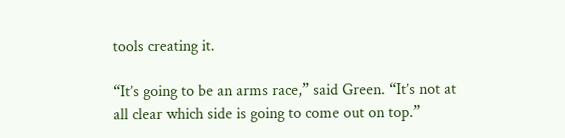tools creating it.

“It’s going to be an arms race,” said Green. “It’s not at all clear which side is going to come out on top.”